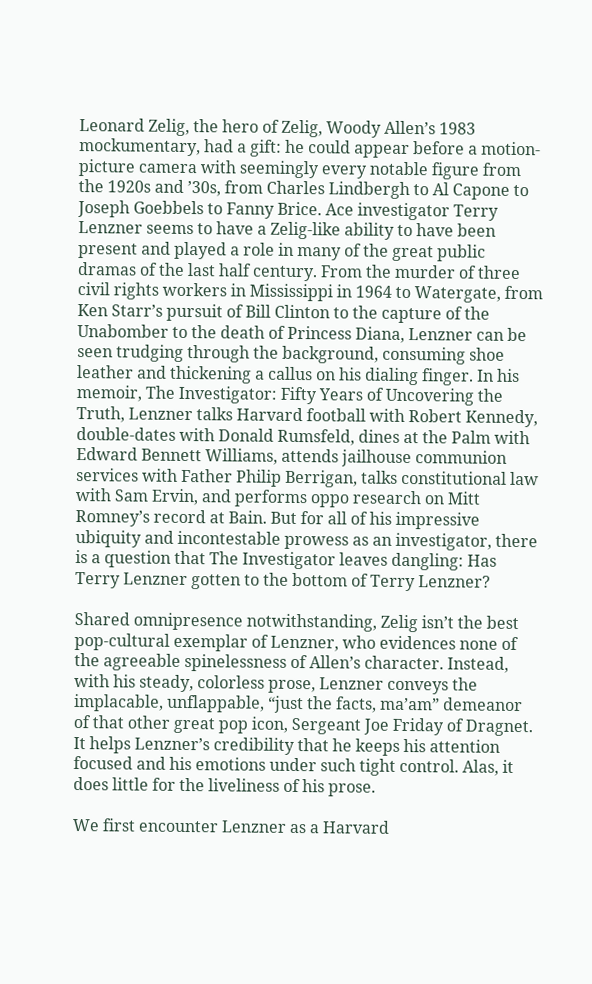Leonard Zelig, the hero of Zelig, Woody Allen’s 1983 mockumentary, had a gift: he could appear before a motion-picture camera with seemingly every notable figure from the 1920s and ’30s, from Charles Lindbergh to Al Capone to Joseph Goebbels to Fanny Brice. Ace investigator Terry Lenzner seems to have a Zelig-like ability to have been present and played a role in many of the great public dramas of the last half century. From the murder of three civil rights workers in Mississippi in 1964 to Watergate, from Ken Starr’s pursuit of Bill Clinton to the capture of the Unabomber to the death of Princess Diana, Lenzner can be seen trudging through the background, consuming shoe leather and thickening a callus on his dialing finger. In his memoir, The Investigator: Fifty Years of Uncovering the Truth, Lenzner talks Harvard football with Robert Kennedy, double-dates with Donald Rumsfeld, dines at the Palm with Edward Bennett Williams, attends jailhouse communion services with Father Philip Berrigan, talks constitutional law with Sam Ervin, and performs oppo research on Mitt Romney’s record at Bain. But for all of his impressive ubiquity and incontestable prowess as an investigator, there is a question that The Investigator leaves dangling: Has Terry Lenzner gotten to the bottom of Terry Lenzner?

Shared omnipresence notwithstanding, Zelig isn’t the best pop-cultural exemplar of Lenzner, who evidences none of the agreeable spinelessness of Allen’s character. Instead, with his steady, colorless prose, Lenzner conveys the implacable, unflappable, “just the facts, ma’am” demeanor of that other great pop icon, Sergeant Joe Friday of Dragnet. It helps Lenzner’s credibility that he keeps his attention focused and his emotions under such tight control. Alas, it does little for the liveliness of his prose.

We first encounter Lenzner as a Harvard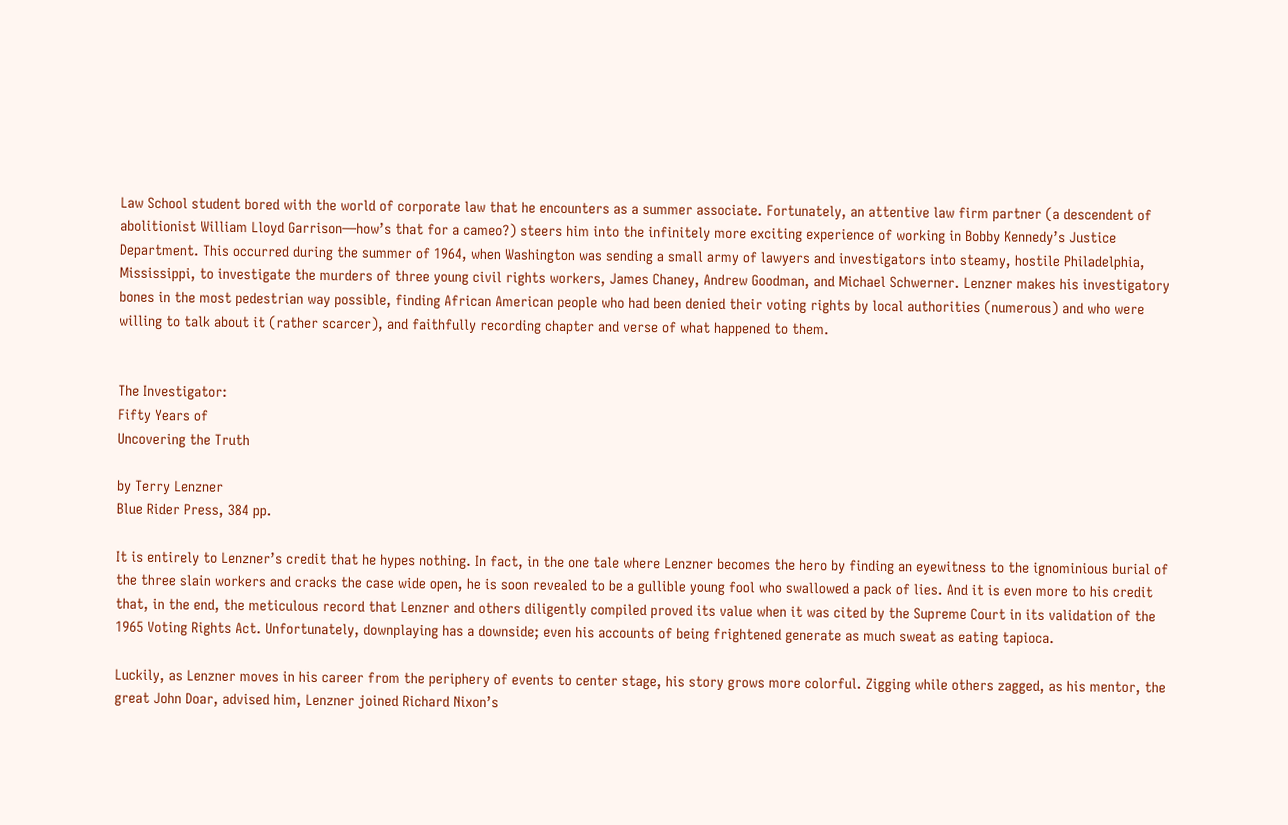Law School student bored with the world of corporate law that he encounters as a summer associate. Fortunately, an attentive law firm partner (a descendent of abolitionist William Lloyd Garrison—how’s that for a cameo?) steers him into the infinitely more exciting experience of working in Bobby Kennedy’s Justice Department. This occurred during the summer of 1964, when Washington was sending a small army of lawyers and investigators into steamy, hostile Philadelphia, Mississippi, to investigate the murders of three young civil rights workers, James Chaney, Andrew Goodman, and Michael Schwerner. Lenzner makes his investigatory bones in the most pedestrian way possible, finding African American people who had been denied their voting rights by local authorities (numerous) and who were willing to talk about it (rather scarcer), and faithfully recording chapter and verse of what happened to them.


The Investigator:
Fifty Years of
Uncovering the Truth

by Terry Lenzner
Blue Rider Press, 384 pp.

It is entirely to Lenzner’s credit that he hypes nothing. In fact, in the one tale where Lenzner becomes the hero by finding an eyewitness to the ignominious burial of the three slain workers and cracks the case wide open, he is soon revealed to be a gullible young fool who swallowed a pack of lies. And it is even more to his credit that, in the end, the meticulous record that Lenzner and others diligently compiled proved its value when it was cited by the Supreme Court in its validation of the 1965 Voting Rights Act. Unfortunately, downplaying has a downside; even his accounts of being frightened generate as much sweat as eating tapioca.

Luckily, as Lenzner moves in his career from the periphery of events to center stage, his story grows more colorful. Zigging while others zagged, as his mentor, the great John Doar, advised him, Lenzner joined Richard Nixon’s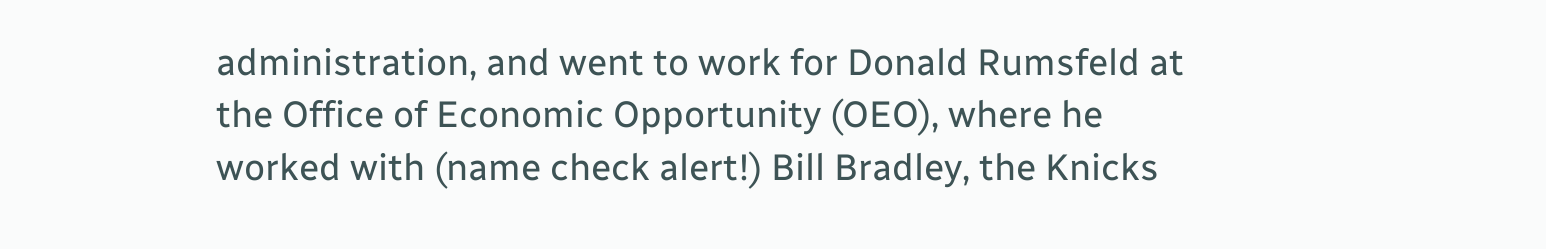administration, and went to work for Donald Rumsfeld at the Office of Economic Opportunity (OEO), where he worked with (name check alert!) Bill Bradley, the Knicks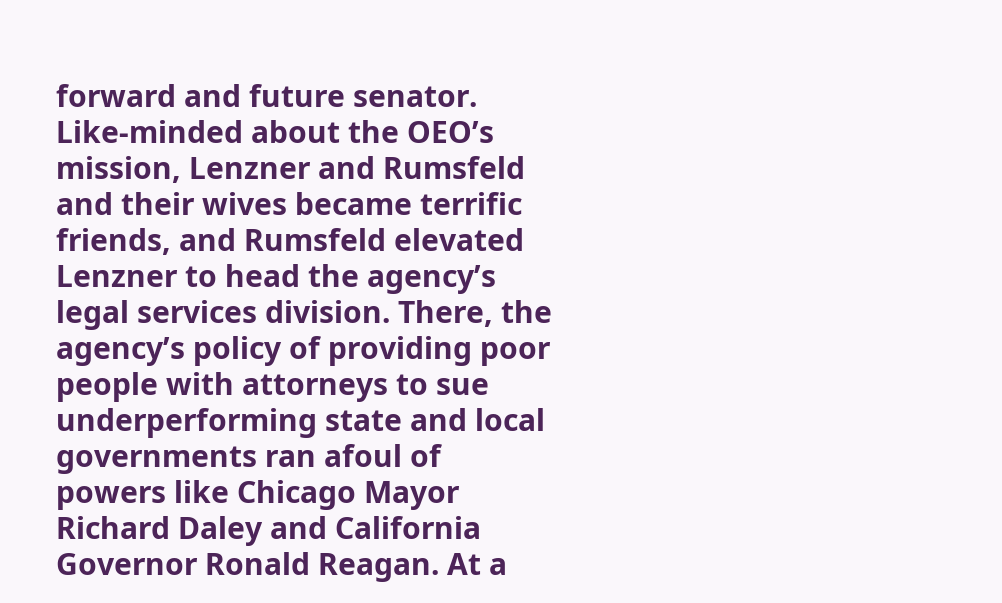forward and future senator. Like-minded about the OEO’s mission, Lenzner and Rumsfeld and their wives became terrific friends, and Rumsfeld elevated Lenzner to head the agency’s legal services division. There, the agency’s policy of providing poor people with attorneys to sue underperforming state and local governments ran afoul of powers like Chicago Mayor Richard Daley and California Governor Ronald Reagan. At a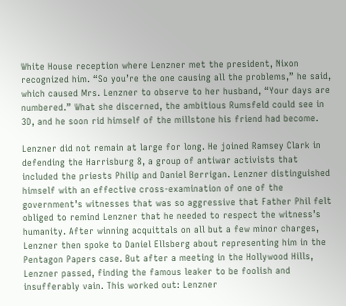White House reception where Lenzner met the president, Nixon recognized him. “So you’re the one causing all the problems,” he said, which caused Mrs. Lenzner to observe to her husband, “Your days are numbered.” What she discerned, the ambitious Rumsfeld could see in 3D, and he soon rid himself of the millstone his friend had become.

Lenzner did not remain at large for long. He joined Ramsey Clark in defending the Harrisburg 8, a group of antiwar activists that included the priests Philip and Daniel Berrigan. Lenzner distinguished himself with an effective cross-examination of one of the government’s witnesses that was so aggressive that Father Phil felt obliged to remind Lenzner that he needed to respect the witness’s humanity. After winning acquittals on all but a few minor charges, Lenzner then spoke to Daniel Ellsberg about representing him in the Pentagon Papers case. But after a meeting in the Hollywood Hills, Lenzner passed, finding the famous leaker to be foolish and insufferably vain. This worked out: Lenzner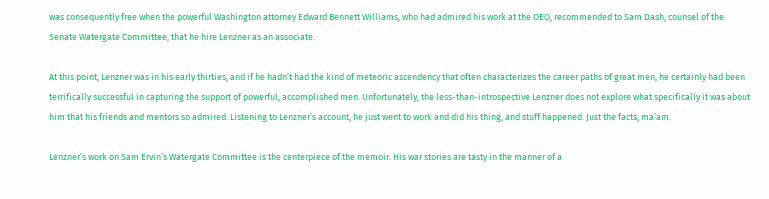was consequently free when the powerful Washington attorney Edward Bennett Williams, who had admired his work at the OEO, recommended to Sam Dash, counsel of the Senate Watergate Committee, that he hire Lenzner as an associate.

At this point, Lenzner was in his early thirties, and if he hadn’t had the kind of meteoric ascendency that often characterizes the career paths of great men, he certainly had been terrifically successful in capturing the support of powerful, accomplished men. Unfortunately, the less-than-introspective Lenzner does not explore what specifically it was about him that his friends and mentors so admired. Listening to Lenzner’s account, he just went to work and did his thing, and stuff happened. Just the facts, ma’am.

Lenzner’s work on Sam Ervin’s Watergate Committee is the centerpiece of the memoir. His war stories are tasty in the manner of a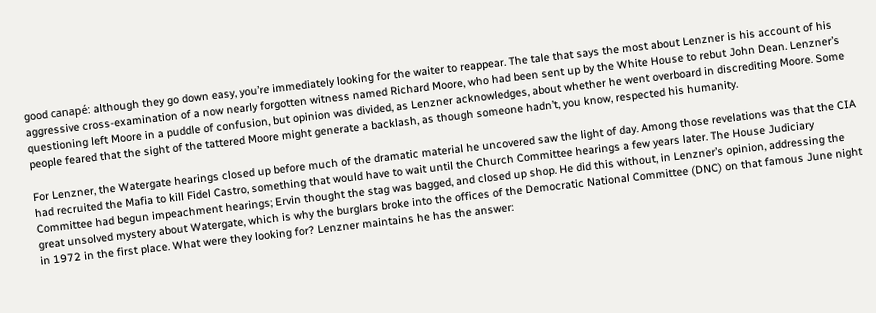good canapé: although they go down easy, you’re immediately looking for the waiter to reappear. The tale that says the most about Lenzner is his account of his aggressive cross-examination of a now nearly forgotten witness named Richard Moore, who had been sent up by the White House to rebut John Dean. Lenzner’s questioning left Moore in a puddle of confusion, but opinion was divided, as Lenzner acknowledges, about whether he went overboard in discrediting Moore. Some people feared that the sight of the tattered Moore might generate a backlash, as though someone hadn’t, you know, respected his humanity.

For Lenzner, the Watergate hearings closed up before much of the dramatic material he uncovered saw the light of day. Among those revelations was that the CIA had recruited the Mafia to kill Fidel Castro, something that would have to wait until the Church Committee hearings a few years later. The House Judiciary Committee had begun impeachment hearings; Ervin thought the stag was bagged, and closed up shop. He did this without, in Lenzner’s opinion, addressing the great unsolved mystery about Watergate, which is why the burglars broke into the offices of the Democratic National Committee (DNC) on that famous June night in 1972 in the first place. What were they looking for? Lenzner maintains he has the answer: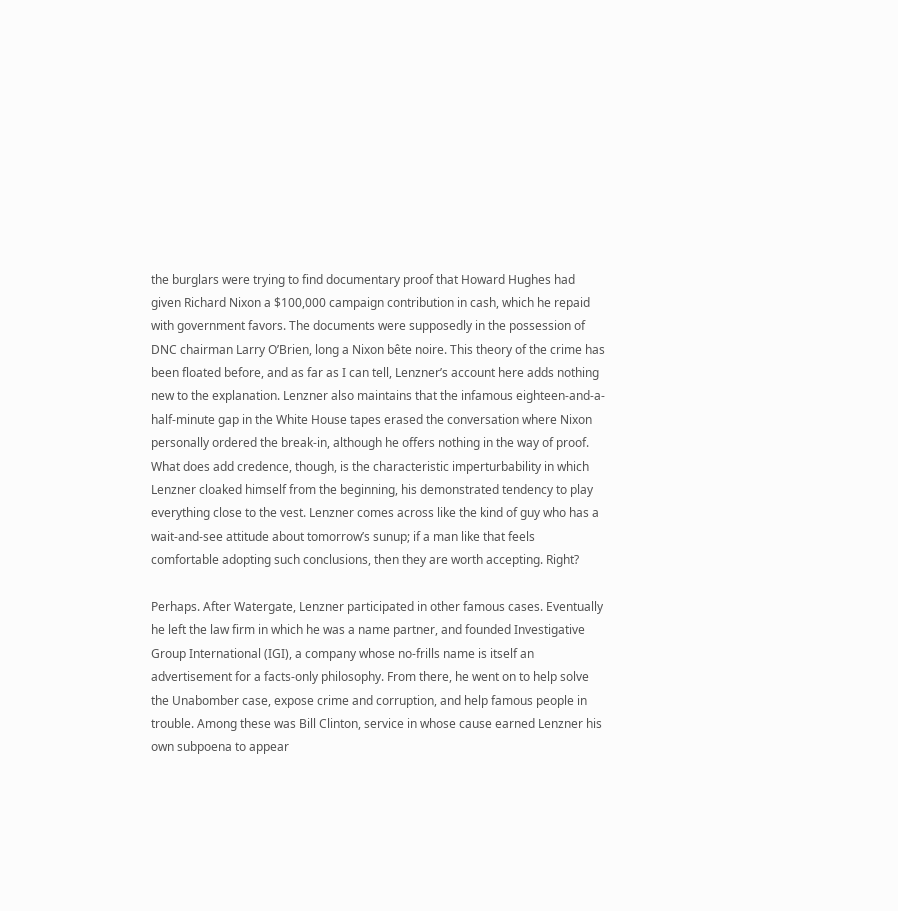the burglars were trying to find documentary proof that Howard Hughes had given Richard Nixon a $100,000 campaign contribution in cash, which he repaid with government favors. The documents were supposedly in the possession of DNC chairman Larry O’Brien, long a Nixon bête noire. This theory of the crime has been floated before, and as far as I can tell, Lenzner’s account here adds nothing new to the explanation. Lenzner also maintains that the infamous eighteen-and-a-half-minute gap in the White House tapes erased the conversation where Nixon personally ordered the break-in, although he offers nothing in the way of proof. What does add credence, though, is the characteristic imperturbability in which Lenzner cloaked himself from the beginning, his demonstrated tendency to play everything close to the vest. Lenzner comes across like the kind of guy who has a wait-and-see attitude about tomorrow’s sunup; if a man like that feels comfortable adopting such conclusions, then they are worth accepting. Right?

Perhaps. After Watergate, Lenzner participated in other famous cases. Eventually he left the law firm in which he was a name partner, and founded Investigative Group International (IGI), a company whose no-frills name is itself an advertisement for a facts-only philosophy. From there, he went on to help solve the Unabomber case, expose crime and corruption, and help famous people in trouble. Among these was Bill Clinton, service in whose cause earned Lenzner his own subpoena to appear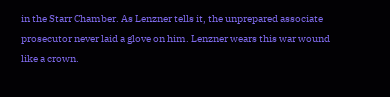in the Starr Chamber. As Lenzner tells it, the unprepared associate prosecutor never laid a glove on him. Lenzner wears this war wound like a crown.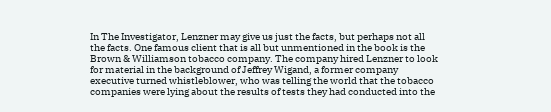In The Investigator, Lenzner may give us just the facts, but perhaps not all the facts. One famous client that is all but unmentioned in the book is the Brown & Williamson tobacco company. The company hired Lenzner to look for material in the background of Jeffrey Wigand, a former company executive turned whistleblower, who was telling the world that the tobacco companies were lying about the results of tests they had conducted into the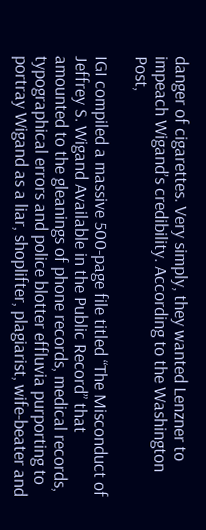danger of cigarettes. Very simply, they wanted Lenzner to impeach Wigand’s credibility. According to the Washington Post,

IGI compiled a massive 500-page file titled “The Misconduct of Jeffrey S. Wigand Available in the Public Record” that amounted to the gleanings of phone records, medical records, typographical errors and police blotter effluvia purporting to portray Wigand as a liar, shoplifter, plagiarist, wife-beater and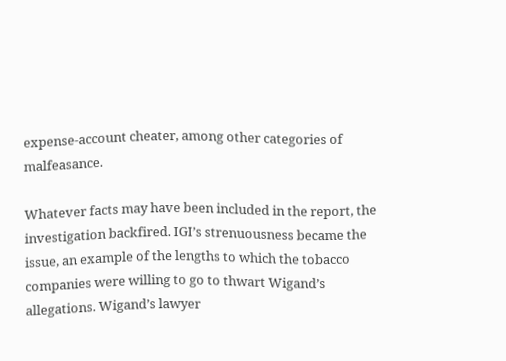expense-account cheater, among other categories of malfeasance.

Whatever facts may have been included in the report, the investigation backfired. IGI’s strenuousness became the issue, an example of the lengths to which the tobacco companies were willing to go to thwart Wigand’s allegations. Wigand’s lawyer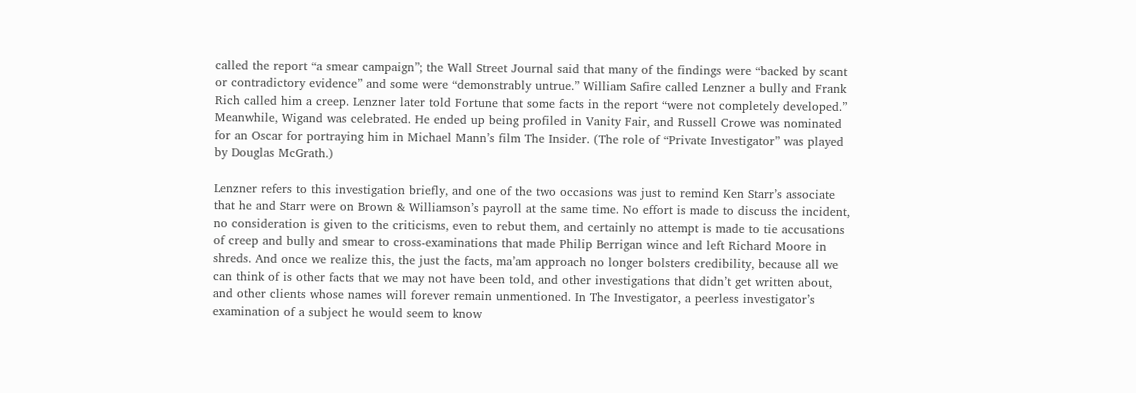called the report “a smear campaign”; the Wall Street Journal said that many of the findings were “backed by scant or contradictory evidence” and some were “demonstrably untrue.” William Safire called Lenzner a bully and Frank Rich called him a creep. Lenzner later told Fortune that some facts in the report “were not completely developed.” Meanwhile, Wigand was celebrated. He ended up being profiled in Vanity Fair, and Russell Crowe was nominated for an Oscar for portraying him in Michael Mann’s film The Insider. (The role of “Private Investigator” was played by Douglas McGrath.)

Lenzner refers to this investigation briefly, and one of the two occasions was just to remind Ken Starr’s associate that he and Starr were on Brown & Williamson’s payroll at the same time. No effort is made to discuss the incident, no consideration is given to the criticisms, even to rebut them, and certainly no attempt is made to tie accusations of creep and bully and smear to cross-examinations that made Philip Berrigan wince and left Richard Moore in shreds. And once we realize this, the just the facts, ma’am approach no longer bolsters credibility, because all we can think of is other facts that we may not have been told, and other investigations that didn’t get written about, and other clients whose names will forever remain unmentioned. In The Investigator, a peerless investigator’s examination of a subject he would seem to know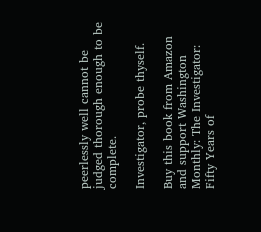peerlessly well cannot be judged thorough enough to be complete.

Investigator, probe thyself.

Buy this book from Amazon and support Washington Monthly: The Investigator: Fifty Years of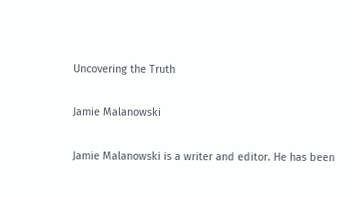Uncovering the Truth

Jamie Malanowski

Jamie Malanowski is a writer and editor. He has been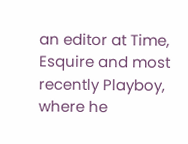an editor at Time, Esquire and most recently Playboy, where he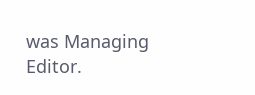was Managing Editor.